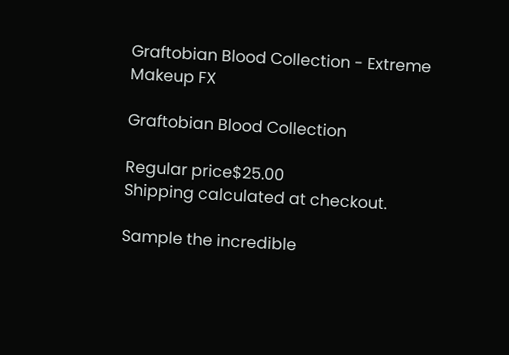Graftobian Blood Collection - Extreme Makeup FX

Graftobian Blood Collection

Regular price$25.00
Shipping calculated at checkout.

Sample the incredible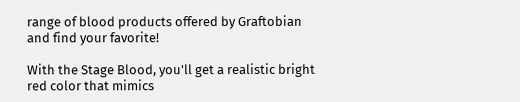range of blood products offered by Graftobian and find your favorite!

With the Stage Blood, you'll get a realistic bright red color that mimics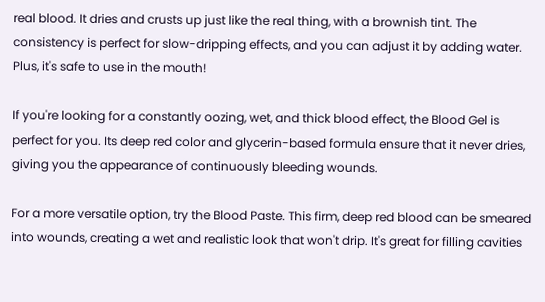real blood. It dries and crusts up just like the real thing, with a brownish tint. The consistency is perfect for slow-dripping effects, and you can adjust it by adding water. Plus, it's safe to use in the mouth!

If you're looking for a constantly oozing, wet, and thick blood effect, the Blood Gel is perfect for you. Its deep red color and glycerin-based formula ensure that it never dries, giving you the appearance of continuously bleeding wounds.

For a more versatile option, try the Blood Paste. This firm, deep red blood can be smeared into wounds, creating a wet and realistic look that won't drip. It's great for filling cavities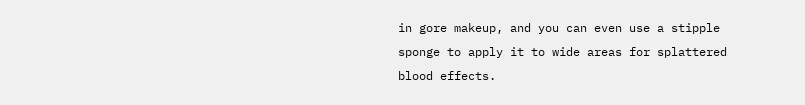in gore makeup, and you can even use a stipple sponge to apply it to wide areas for splattered blood effects.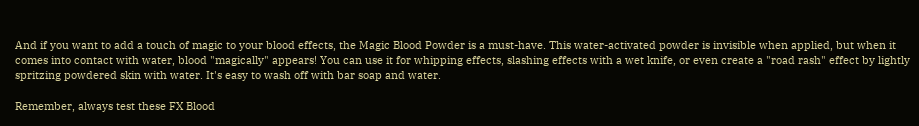And if you want to add a touch of magic to your blood effects, the Magic Blood Powder is a must-have. This water-activated powder is invisible when applied, but when it comes into contact with water, blood "magically" appears! You can use it for whipping effects, slashing effects with a wet knife, or even create a "road rash" effect by lightly spritzing powdered skin with water. It's easy to wash off with bar soap and water.

Remember, always test these FX Blood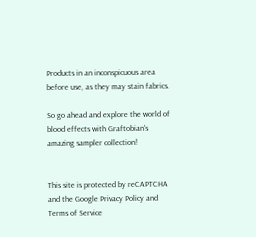Products in an inconspicuous area before use, as they may stain fabrics.

So go ahead and explore the world of blood effects with Graftobian's amazing sampler collection!


This site is protected by reCAPTCHA and the Google Privacy Policy and Terms of Service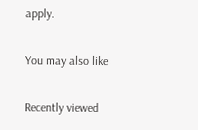apply.

You may also like

Recently viewed